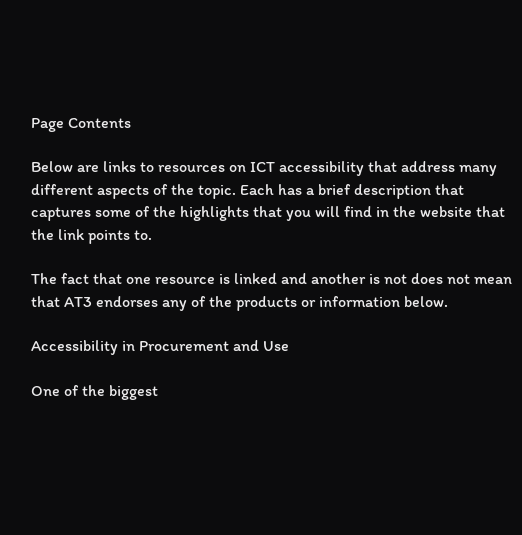Page Contents

Below are links to resources on ICT accessibility that address many different aspects of the topic. Each has a brief description that captures some of the highlights that you will find in the website that the link points to.

The fact that one resource is linked and another is not does not mean that AT3 endorses any of the products or information below.

Accessibility in Procurement and Use

One of the biggest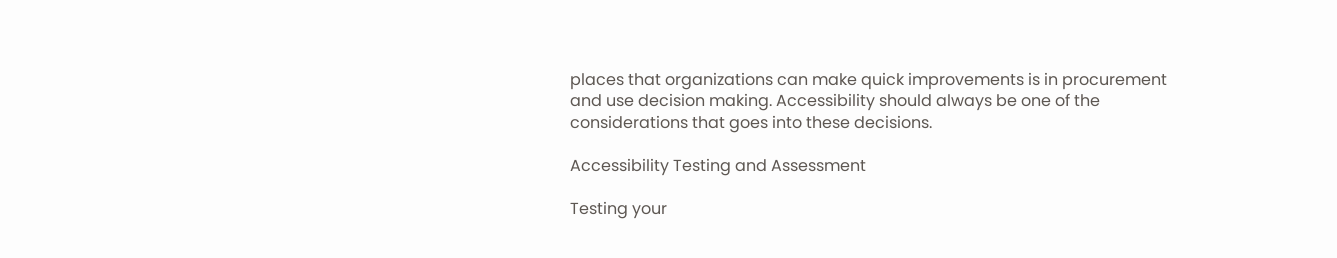places that organizations can make quick improvements is in procurement and use decision making. Accessibility should always be one of the considerations that goes into these decisions.

Accessibility Testing and Assessment

Testing your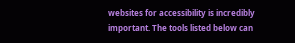websites for accessibility is incredibly important. The tools listed below can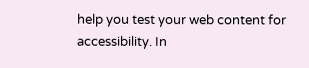help you test your web content for accessibility. In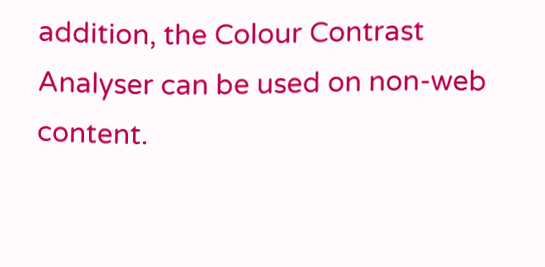addition, the Colour Contrast Analyser can be used on non-web content.